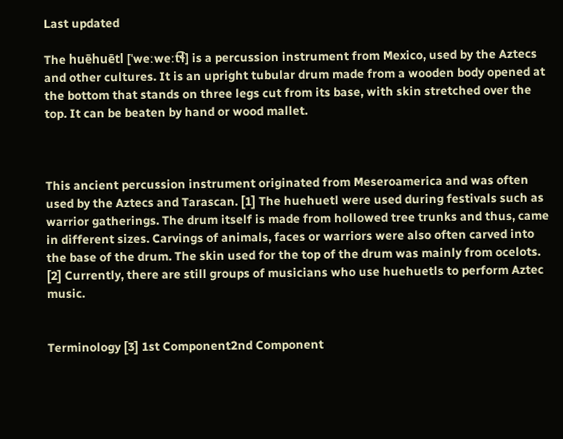Last updated

The huēhuētl [ˈweːweːt͡ɬ] is a percussion instrument from Mexico, used by the Aztecs and other cultures. It is an upright tubular drum made from a wooden body opened at the bottom that stands on three legs cut from its base, with skin stretched over the top. It can be beaten by hand or wood mallet.



This ancient percussion instrument originated from Meseroamerica and was often used by the Aztecs and Tarascan. [1] The huehuetl were used during festivals such as warrior gatherings. The drum itself is made from hollowed tree trunks and thus, came in different sizes. Carvings of animals, faces or warriors were also often carved into the base of the drum. The skin used for the top of the drum was mainly from ocelots. [2] Currently, there are still groups of musicians who use huehuetls to perform Aztec music.


Terminology [3] 1st Component2nd Component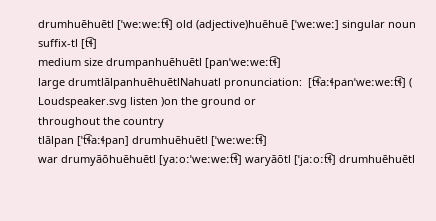drumhuēhuētl [ˈweːweːt͡ɬ] old (adjective)huēhuē [ˈweːweː] singular noun suffix-tl [t͡ɬ]
medium size drumpanhuēhuētl [panˈweːweːt͡ɬ]
large drumtlālpanhuēhuētlNahuatl pronunciation:  [t͡ɬaːɬpanˈweːweːt͡ɬ] ( Loudspeaker.svg listen )on the ground or
throughout the country
tlālpan [ˈt͡ɬaːɬpan] drumhuēhuētl [ˈweːweːt͡ɬ]
war drumyāōhuēhuētl [yaːoːˈweːweːt͡ɬ] waryāōtl [ˈjaːoːt͡ɬ] drumhuēhuētl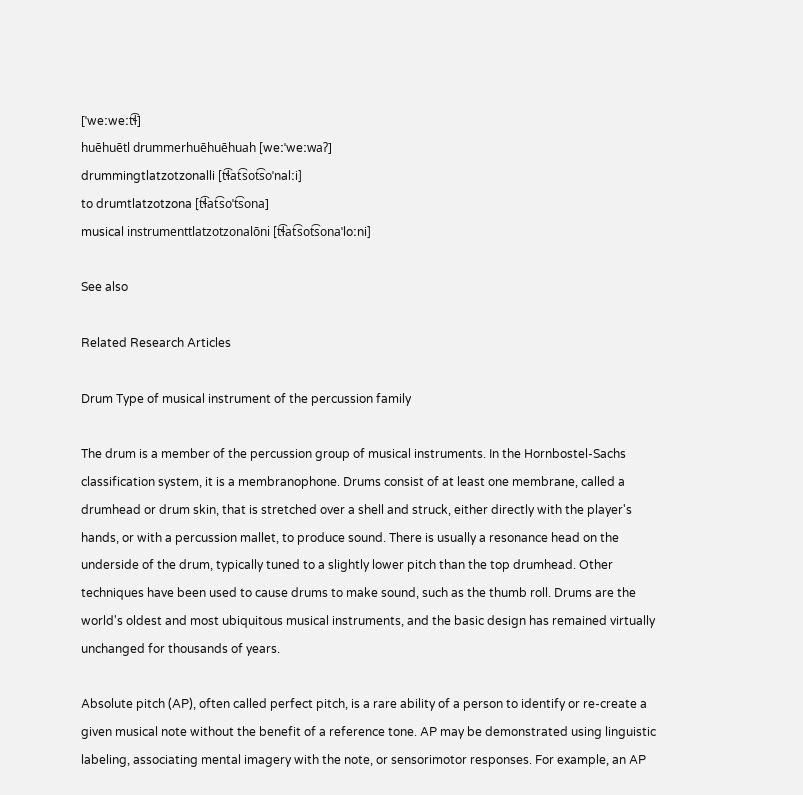[ˈweːweːt͡ɬ]
huēhuētl drummerhuēhuēhuah [weːˈweːwaʔ]
drummingtlatzotzonalli [t͡ɬat͡sot͡soˈnalːi]
to drumtlatzotzona [t͡ɬat͡soˈt͡sona]
musical instrumenttlatzotzonalōni [t͡ɬat͡sot͡sonaˈloːni]

See also

Related Research Articles

Drum Type of musical instrument of the percussion family

The drum is a member of the percussion group of musical instruments. In the Hornbostel-Sachs classification system, it is a membranophone. Drums consist of at least one membrane, called a drumhead or drum skin, that is stretched over a shell and struck, either directly with the player's hands, or with a percussion mallet, to produce sound. There is usually a resonance head on the underside of the drum, typically tuned to a slightly lower pitch than the top drumhead. Other techniques have been used to cause drums to make sound, such as the thumb roll. Drums are the world's oldest and most ubiquitous musical instruments, and the basic design has remained virtually unchanged for thousands of years.

Absolute pitch (AP), often called perfect pitch, is a rare ability of a person to identify or re-create a given musical note without the benefit of a reference tone. AP may be demonstrated using linguistic labeling, associating mental imagery with the note, or sensorimotor responses. For example, an AP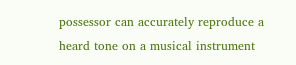possessor can accurately reproduce a heard tone on a musical instrument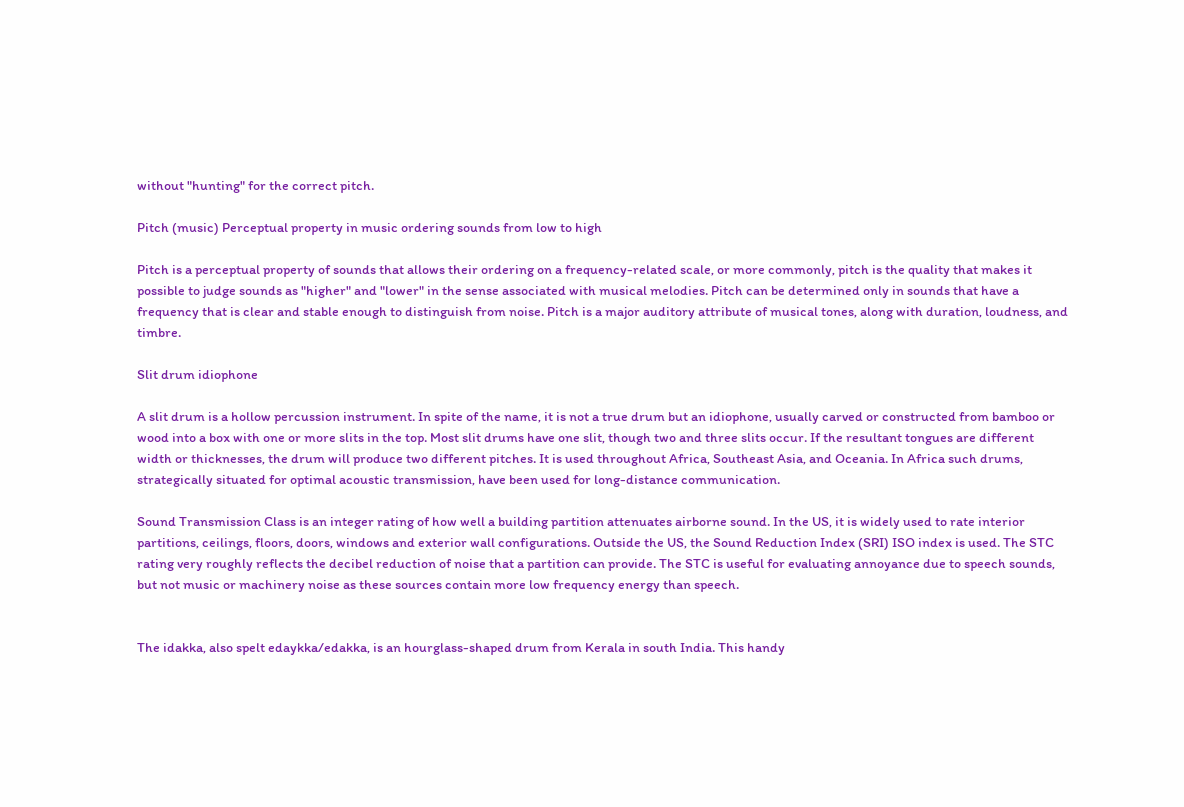without "hunting" for the correct pitch.

Pitch (music) Perceptual property in music ordering sounds from low to high

Pitch is a perceptual property of sounds that allows their ordering on a frequency-related scale, or more commonly, pitch is the quality that makes it possible to judge sounds as "higher" and "lower" in the sense associated with musical melodies. Pitch can be determined only in sounds that have a frequency that is clear and stable enough to distinguish from noise. Pitch is a major auditory attribute of musical tones, along with duration, loudness, and timbre.

Slit drum idiophone

A slit drum is a hollow percussion instrument. In spite of the name, it is not a true drum but an idiophone, usually carved or constructed from bamboo or wood into a box with one or more slits in the top. Most slit drums have one slit, though two and three slits occur. If the resultant tongues are different width or thicknesses, the drum will produce two different pitches. It is used throughout Africa, Southeast Asia, and Oceania. In Africa such drums, strategically situated for optimal acoustic transmission, have been used for long-distance communication.

Sound Transmission Class is an integer rating of how well a building partition attenuates airborne sound. In the US, it is widely used to rate interior partitions, ceilings, floors, doors, windows and exterior wall configurations. Outside the US, the Sound Reduction Index (SRI) ISO index is used. The STC rating very roughly reflects the decibel reduction of noise that a partition can provide. The STC is useful for evaluating annoyance due to speech sounds, but not music or machinery noise as these sources contain more low frequency energy than speech.


The idakka, also spelt edaykka/edakka, is an hourglass-shaped drum from Kerala in south India. This handy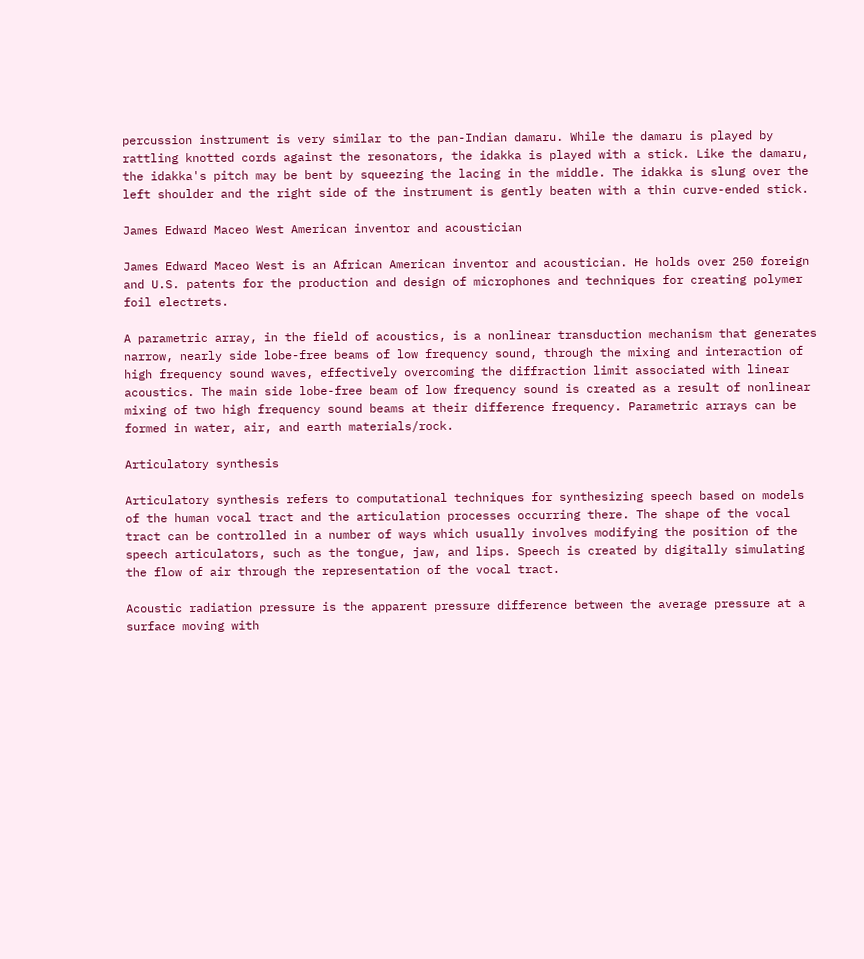percussion instrument is very similar to the pan-Indian damaru. While the damaru is played by rattling knotted cords against the resonators, the idakka is played with a stick. Like the damaru, the idakka's pitch may be bent by squeezing the lacing in the middle. The idakka is slung over the left shoulder and the right side of the instrument is gently beaten with a thin curve-ended stick.

James Edward Maceo West American inventor and acoustician

James Edward Maceo West is an African American inventor and acoustician. He holds over 250 foreign and U.S. patents for the production and design of microphones and techniques for creating polymer foil electrets.

A parametric array, in the field of acoustics, is a nonlinear transduction mechanism that generates narrow, nearly side lobe-free beams of low frequency sound, through the mixing and interaction of high frequency sound waves, effectively overcoming the diffraction limit associated with linear acoustics. The main side lobe-free beam of low frequency sound is created as a result of nonlinear mixing of two high frequency sound beams at their difference frequency. Parametric arrays can be formed in water, air, and earth materials/rock.

Articulatory synthesis

Articulatory synthesis refers to computational techniques for synthesizing speech based on models of the human vocal tract and the articulation processes occurring there. The shape of the vocal tract can be controlled in a number of ways which usually involves modifying the position of the speech articulators, such as the tongue, jaw, and lips. Speech is created by digitally simulating the flow of air through the representation of the vocal tract.

Acoustic radiation pressure is the apparent pressure difference between the average pressure at a surface moving with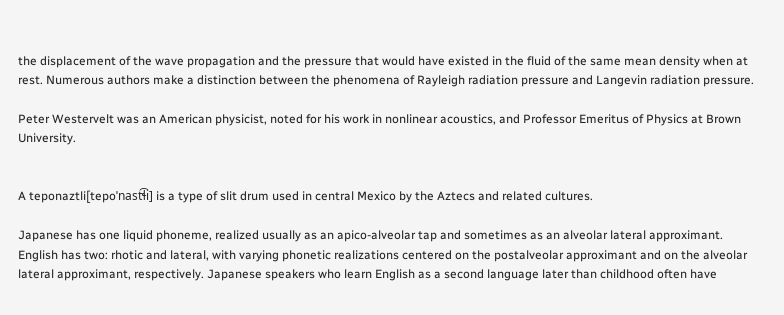the displacement of the wave propagation and the pressure that would have existed in the fluid of the same mean density when at rest. Numerous authors make a distinction between the phenomena of Rayleigh radiation pressure and Langevin radiation pressure.

Peter Westervelt was an American physicist, noted for his work in nonlinear acoustics, and Professor Emeritus of Physics at Brown University.


A teponaztli[tepoˈnast͡ɬi] is a type of slit drum used in central Mexico by the Aztecs and related cultures.

Japanese has one liquid phoneme, realized usually as an apico-alveolar tap and sometimes as an alveolar lateral approximant. English has two: rhotic and lateral, with varying phonetic realizations centered on the postalveolar approximant and on the alveolar lateral approximant, respectively. Japanese speakers who learn English as a second language later than childhood often have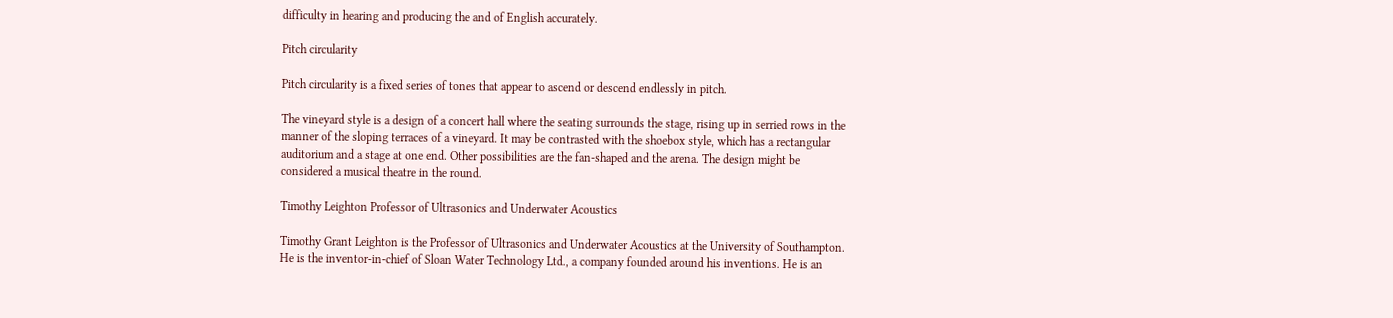difficulty in hearing and producing the and of English accurately.

Pitch circularity

Pitch circularity is a fixed series of tones that appear to ascend or descend endlessly in pitch.

The vineyard style is a design of a concert hall where the seating surrounds the stage, rising up in serried rows in the manner of the sloping terraces of a vineyard. It may be contrasted with the shoebox style, which has a rectangular auditorium and a stage at one end. Other possibilities are the fan-shaped and the arena. The design might be considered a musical theatre in the round.

Timothy Leighton Professor of Ultrasonics and Underwater Acoustics

Timothy Grant Leighton is the Professor of Ultrasonics and Underwater Acoustics at the University of Southampton. He is the inventor-in-chief of Sloan Water Technology Ltd., a company founded around his inventions. He is an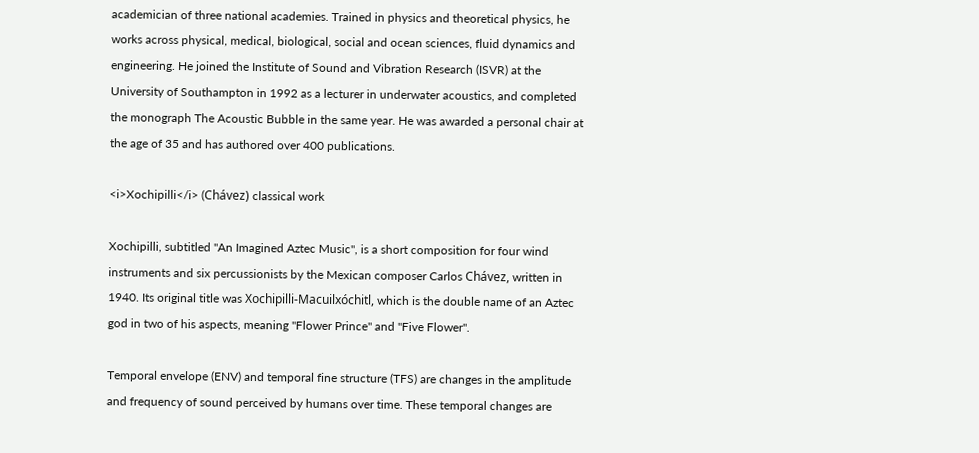academician of three national academies. Trained in physics and theoretical physics, he works across physical, medical, biological, social and ocean sciences, fluid dynamics and engineering. He joined the Institute of Sound and Vibration Research (ISVR) at the University of Southampton in 1992 as a lecturer in underwater acoustics, and completed the monograph The Acoustic Bubble in the same year. He was awarded a personal chair at the age of 35 and has authored over 400 publications.

<i>Xochipilli</i> (Chávez) classical work

Xochipilli, subtitled "An Imagined Aztec Music", is a short composition for four wind instruments and six percussionists by the Mexican composer Carlos Chávez, written in 1940. Its original title was Xochipilli-Macuilxóchitl, which is the double name of an Aztec god in two of his aspects, meaning "Flower Prince" and "Five Flower".

Temporal envelope (ENV) and temporal fine structure (TFS) are changes in the amplitude and frequency of sound perceived by humans over time. These temporal changes are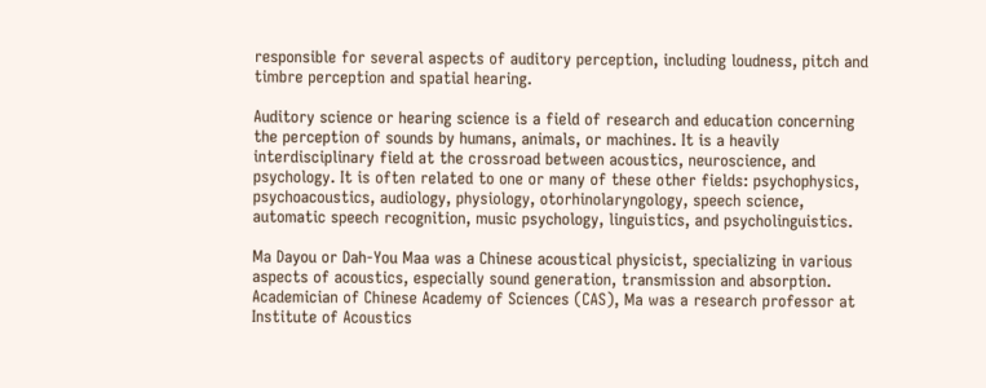responsible for several aspects of auditory perception, including loudness, pitch and timbre perception and spatial hearing.

Auditory science or hearing science is a field of research and education concerning the perception of sounds by humans, animals, or machines. It is a heavily interdisciplinary field at the crossroad between acoustics, neuroscience, and psychology. It is often related to one or many of these other fields: psychophysics, psychoacoustics, audiology, physiology, otorhinolaryngology, speech science, automatic speech recognition, music psychology, linguistics, and psycholinguistics.

Ma Dayou or Dah-You Maa was a Chinese acoustical physicist, specializing in various aspects of acoustics, especially sound generation, transmission and absorption. Academician of Chinese Academy of Sciences (CAS), Ma was a research professor at Institute of Acoustics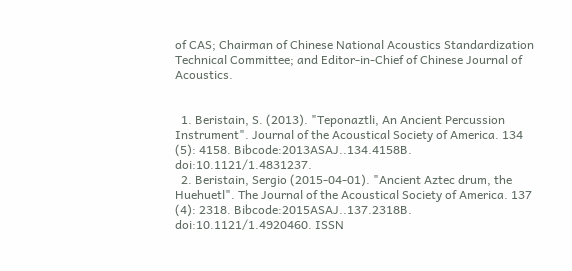of CAS; Chairman of Chinese National Acoustics Standardization Technical Committee; and Editor-in-Chief of Chinese Journal of Acoustics.


  1. Beristain, S. (2013). "Teponaztli, An Ancient Percussion Instrument". Journal of the Acoustical Society of America. 134 (5): 4158. Bibcode:2013ASAJ..134.4158B. doi:10.1121/1.4831237.
  2. Beristain, Sergio (2015-04-01). "Ancient Aztec drum, the Huehuetl". The Journal of the Acoustical Society of America. 137 (4): 2318. Bibcode:2015ASAJ..137.2318B. doi:10.1121/1.4920460. ISSN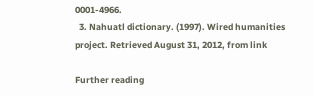0001-4966.
  3. Nahuatl dictionary. (1997). Wired humanities project. Retrieved August 31, 2012, from link

Further reading